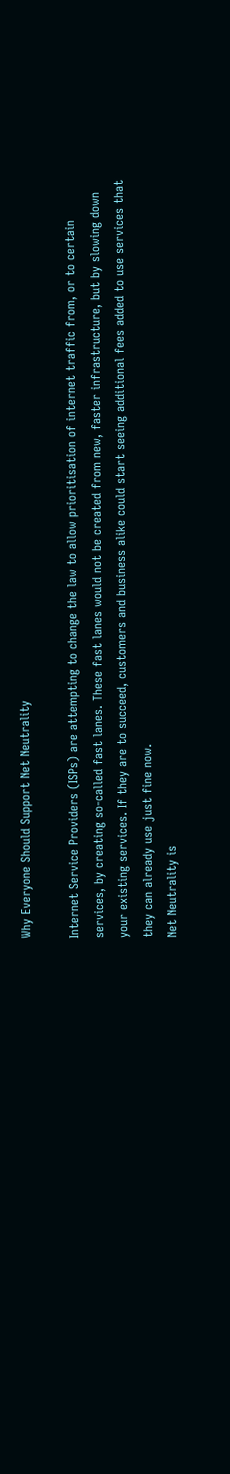Why Everyone Should Support Net Neutrality

Internet Service Providers (ISPs) are attempting to change the law to allow prioritisation of internet traffic from, or to certain services, by creating so-called fast lanes. These fast lanes would not be created from new, faster infrastructure, but by slowing down your existing services. If they are to succeed, customers and business alike could start seeing additional fees added to use services that they can already use just fine now.
Net Neutrality is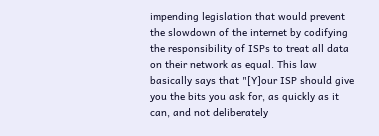impending legislation that would prevent the slowdown of the internet by codifying the responsibility of ISPs to treat all data on their network as equal. This law basically says that "[Y]our ISP should give you the bits you ask for, as quickly as it can, and not deliberately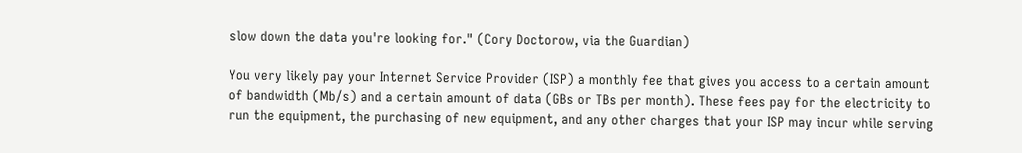slow down the data you're looking for." (Cory Doctorow, via the Guardian)

You very likely pay your Internet Service Provider (ISP) a monthly fee that gives you access to a certain amount of bandwidth (Mb/s) and a certain amount of data (GBs or TBs per month). These fees pay for the electricity to run the equipment, the purchasing of new equipment, and any other charges that your ISP may incur while serving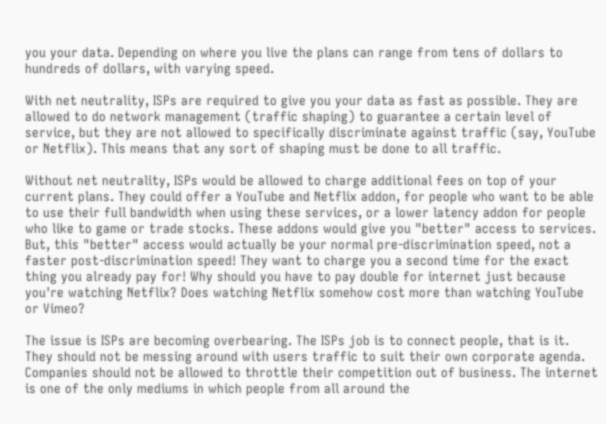you your data. Depending on where you live the plans can range from tens of dollars to hundreds of dollars, with varying speed.

With net neutrality, ISPs are required to give you your data as fast as possible. They are allowed to do network management (traffic shaping) to guarantee a certain level of service, but they are not allowed to specifically discriminate against traffic (say, YouTube or Netflix). This means that any sort of shaping must be done to all traffic.

Without net neutrality, ISPs would be allowed to charge additional fees on top of your current plans. They could offer a YouTube and Netflix addon, for people who want to be able to use their full bandwidth when using these services, or a lower latency addon for people who like to game or trade stocks. These addons would give you "better" access to services. But, this "better" access would actually be your normal pre-discrimination speed, not a faster post-discrimination speed! They want to charge you a second time for the exact thing you already pay for! Why should you have to pay double for internet just because you're watching Netflix? Does watching Netflix somehow cost more than watching YouTube or Vimeo?

The issue is ISPs are becoming overbearing. The ISPs job is to connect people, that is it. They should not be messing around with users traffic to suit their own corporate agenda. Companies should not be allowed to throttle their competition out of business. The internet is one of the only mediums in which people from all around the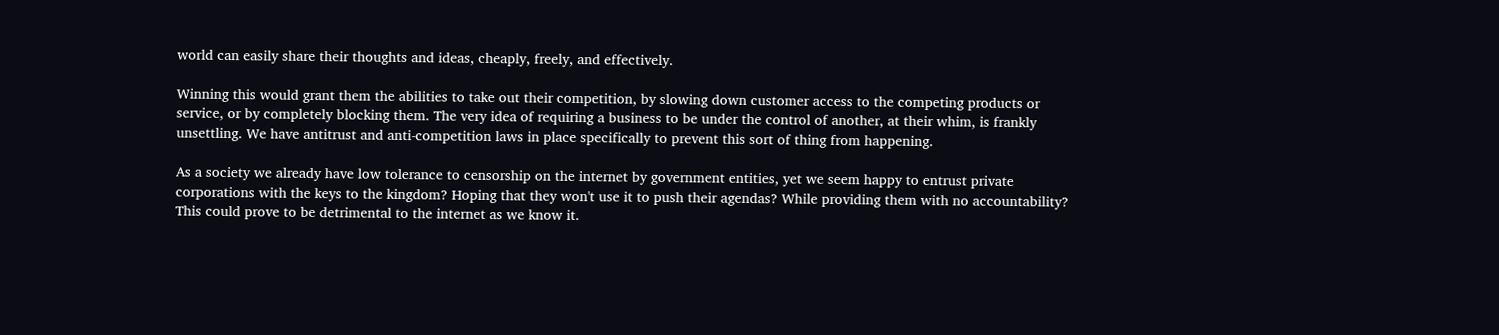world can easily share their thoughts and ideas, cheaply, freely, and effectively.

Winning this would grant them the abilities to take out their competition, by slowing down customer access to the competing products or service, or by completely blocking them. The very idea of requiring a business to be under the control of another, at their whim, is frankly unsettling. We have antitrust and anti-competition laws in place specifically to prevent this sort of thing from happening.

As a society we already have low tolerance to censorship on the internet by government entities, yet we seem happy to entrust private corporations with the keys to the kingdom? Hoping that they won't use it to push their agendas? While providing them with no accountability? This could prove to be detrimental to the internet as we know it.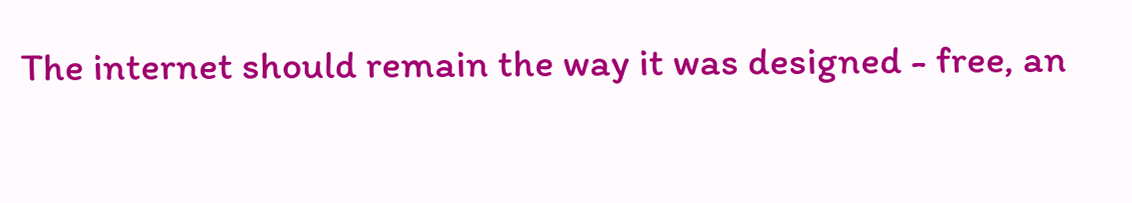The internet should remain the way it was designed - free, an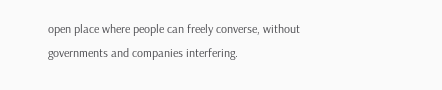open place where people can freely converse, without governments and companies interfering.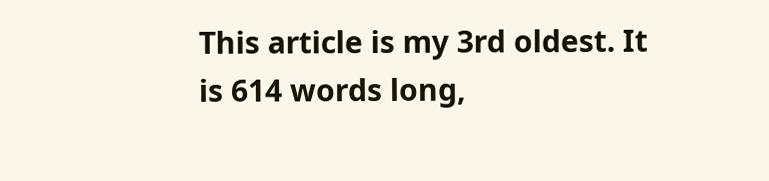This article is my 3rd oldest. It is 614 words long,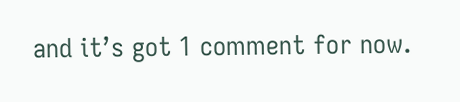and it’s got 1 comment for now.